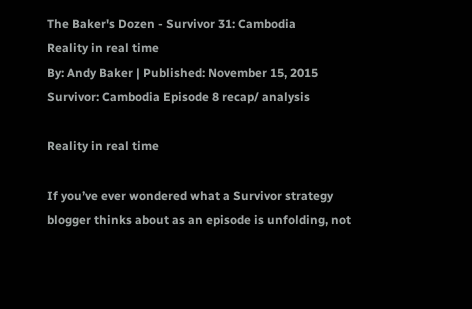The Baker's Dozen - Survivor 31: Cambodia
Reality in real time
By: Andy Baker | Published: November 15, 2015
Survivor: Cambodia Episode 8 recap/ analysis

Reality in real time

If you’ve ever wondered what a Survivor strategy blogger thinks about as an episode is unfolding, not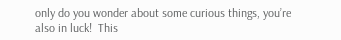only do you wonder about some curious things, you’re also in luck!  This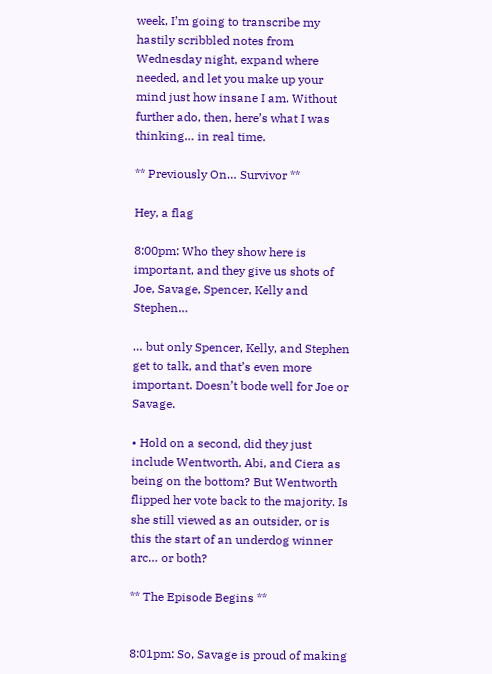week, I’m going to transcribe my hastily scribbled notes from Wednesday night, expand where needed, and let you make up your mind just how insane I am. Without further ado, then, here’s what I was thinking… in real time.

** Previously On… Survivor **

Hey, a flag

8:00pm: Who they show here is important, and they give us shots of Joe, Savage, Spencer, Kelly and Stephen…

… but only Spencer, Kelly, and Stephen get to talk, and that’s even more important. Doesn’t bode well for Joe or Savage.

• Hold on a second, did they just include Wentworth, Abi, and Ciera as being on the bottom? But Wentworth flipped her vote back to the majority. Is she still viewed as an outsider, or is this the start of an underdog winner arc… or both?

** The Episode Begins **


8:01pm: So, Savage is proud of making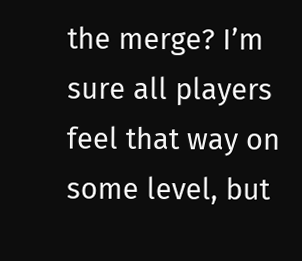the merge? I’m sure all players feel that way on some level, but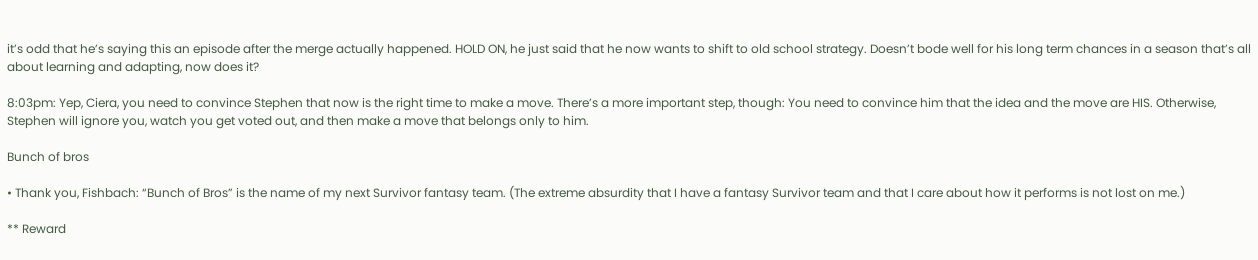it’s odd that he’s saying this an episode after the merge actually happened. HOLD ON, he just said that he now wants to shift to old school strategy. Doesn’t bode well for his long term chances in a season that’s all about learning and adapting, now does it?

8:03pm: Yep, Ciera, you need to convince Stephen that now is the right time to make a move. There’s a more important step, though: You need to convince him that the idea and the move are HIS. Otherwise, Stephen will ignore you, watch you get voted out, and then make a move that belongs only to him.

Bunch of bros

• Thank you, Fishbach: “Bunch of Bros” is the name of my next Survivor fantasy team. (The extreme absurdity that I have a fantasy Survivor team and that I care about how it performs is not lost on me.)

** Reward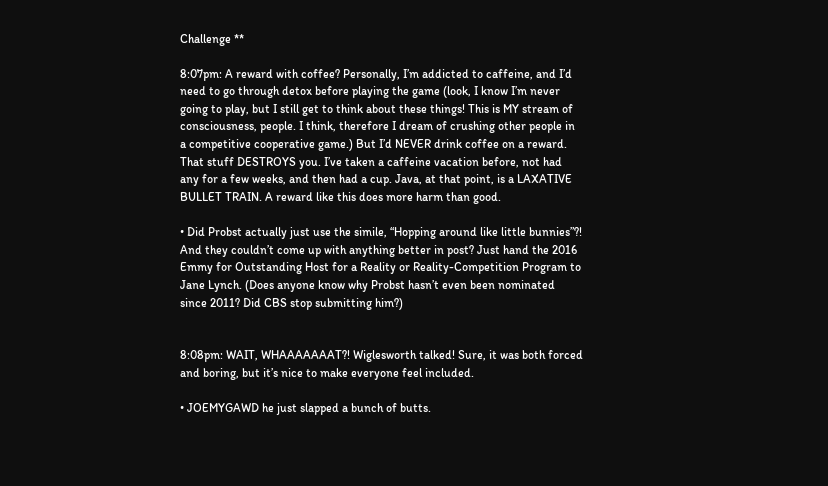Challenge **

8:07pm: A reward with coffee? Personally, I’m addicted to caffeine, and I’d need to go through detox before playing the game (look, I know I’m never going to play, but I still get to think about these things! This is MY stream of consciousness, people. I think, therefore I dream of crushing other people in a competitive cooperative game.) But I’d NEVER drink coffee on a reward. That stuff DESTROYS you. I’ve taken a caffeine vacation before, not had any for a few weeks, and then had a cup. Java, at that point, is a LAXATIVE BULLET TRAIN. A reward like this does more harm than good.

• Did Probst actually just use the simile, “Hopping around like little bunnies”?! And they couldn’t come up with anything better in post? Just hand the 2016 Emmy for Outstanding Host for a Reality or Reality-Competition Program to Jane Lynch. (Does anyone know why Probst hasn’t even been nominated since 2011? Did CBS stop submitting him?)


8:08pm: WAIT, WHAAAAAAAT?! Wiglesworth talked! Sure, it was both forced and boring, but it’s nice to make everyone feel included.

• JOEMYGAWD he just slapped a bunch of butts.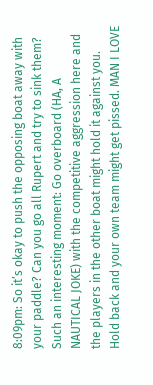8:09pm: So it’s okay to push the opposing boat away with your paddle? Can you go all Rupert and try to sink them? Such an interesting moment: Go overboard (HA, A NAUTICAL JOKE) with the competitive aggression here and the players in the other boat might hold it against you. Hold back and your own team might get pissed. MAN I LOVE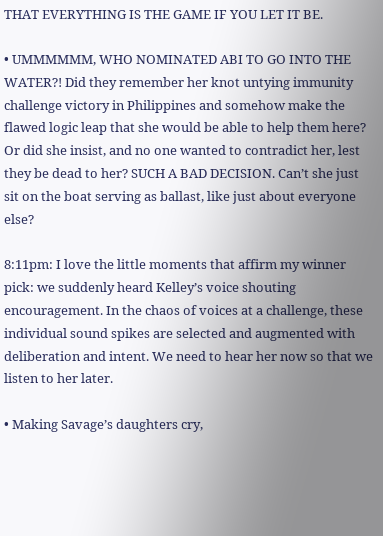THAT EVERYTHING IS THE GAME IF YOU LET IT BE.

• UMMMMMM, WHO NOMINATED ABI TO GO INTO THE WATER?! Did they remember her knot untying immunity challenge victory in Philippines and somehow make the flawed logic leap that she would be able to help them here? Or did she insist, and no one wanted to contradict her, lest they be dead to her? SUCH A BAD DECISION. Can’t she just sit on the boat serving as ballast, like just about everyone else?

8:11pm: I love the little moments that affirm my winner pick: we suddenly heard Kelley’s voice shouting encouragement. In the chaos of voices at a challenge, these individual sound spikes are selected and augmented with deliberation and intent. We need to hear her now so that we listen to her later.

• Making Savage’s daughters cry,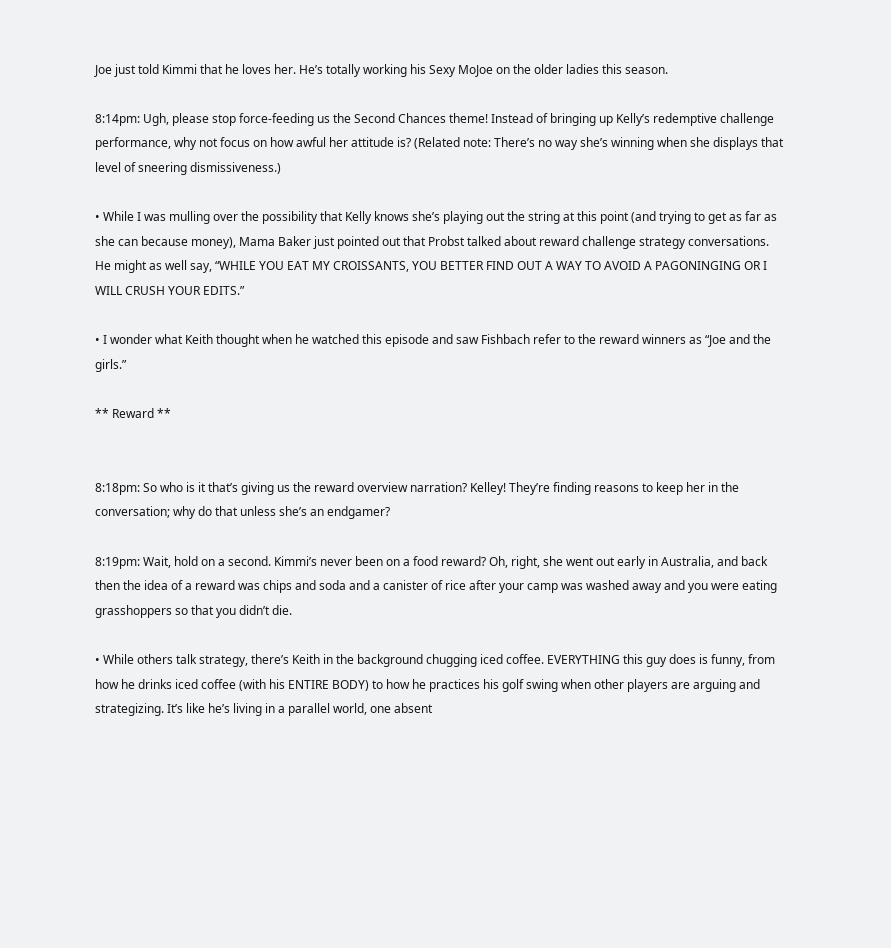Joe just told Kimmi that he loves her. He’s totally working his Sexy MoJoe on the older ladies this season.

8:14pm: Ugh, please stop force-feeding us the Second Chances theme! Instead of bringing up Kelly’s redemptive challenge performance, why not focus on how awful her attitude is? (Related note: There’s no way she’s winning when she displays that level of sneering dismissiveness.)

• While I was mulling over the possibility that Kelly knows she’s playing out the string at this point (and trying to get as far as she can because money), Mama Baker just pointed out that Probst talked about reward challenge strategy conversations. He might as well say, “WHILE YOU EAT MY CROISSANTS, YOU BETTER FIND OUT A WAY TO AVOID A PAGONINGING OR I WILL CRUSH YOUR EDITS.”

• I wonder what Keith thought when he watched this episode and saw Fishbach refer to the reward winners as “Joe and the girls.”

** Reward **


8:18pm: So who is it that’s giving us the reward overview narration? Kelley! They’re finding reasons to keep her in the conversation; why do that unless she’s an endgamer?

8:19pm: Wait, hold on a second. Kimmi’s never been on a food reward? Oh, right, she went out early in Australia, and back then the idea of a reward was chips and soda and a canister of rice after your camp was washed away and you were eating grasshoppers so that you didn’t die.

• While others talk strategy, there’s Keith in the background chugging iced coffee. EVERYTHING this guy does is funny, from how he drinks iced coffee (with his ENTIRE BODY) to how he practices his golf swing when other players are arguing and strategizing. It’s like he’s living in a parallel world, one absent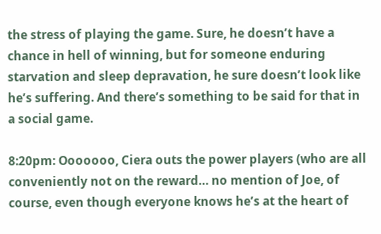the stress of playing the game. Sure, he doesn’t have a chance in hell of winning, but for someone enduring starvation and sleep depravation, he sure doesn’t look like he’s suffering. And there’s something to be said for that in a social game.

8:20pm: Ooooooo, Ciera outs the power players (who are all conveniently not on the reward… no mention of Joe, of course, even though everyone knows he’s at the heart of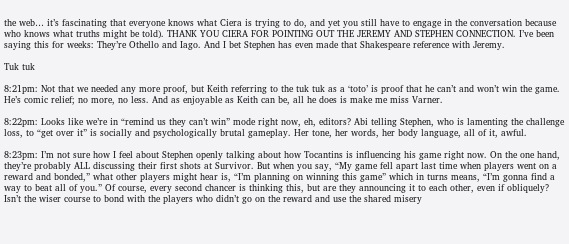the web… it’s fascinating that everyone knows what Ciera is trying to do, and yet you still have to engage in the conversation because who knows what truths might be told). THANK YOU CIERA FOR POINTING OUT THE JEREMY AND STEPHEN CONNECTION. I’ve been saying this for weeks: They’re Othello and Iago. And I bet Stephen has even made that Shakespeare reference with Jeremy.

Tuk tuk

8:21pm: Not that we needed any more proof, but Keith referring to the tuk tuk as a ‘toto’ is proof that he can’t and won’t win the game. He’s comic relief; no more, no less. And as enjoyable as Keith can be, all he does is make me miss Varner.

8:22pm: Looks like we’re in “remind us they can’t win” mode right now, eh, editors? Abi telling Stephen, who is lamenting the challenge loss, to “get over it” is socially and psychologically brutal gameplay. Her tone, her words, her body language, all of it, awful.

8:23pm: I’m not sure how I feel about Stephen openly talking about how Tocantins is influencing his game right now. On the one hand, they’re probably ALL discussing their first shots at Survivor. But when you say, “My game fell apart last time when players went on a reward and bonded,” what other players might hear is, “I’m planning on winning this game” which in turns means, “I’m gonna find a way to beat all of you.” Of course, every second chancer is thinking this, but are they announcing it to each other, even if obliquely? Isn’t the wiser course to bond with the players who didn’t go on the reward and use the shared misery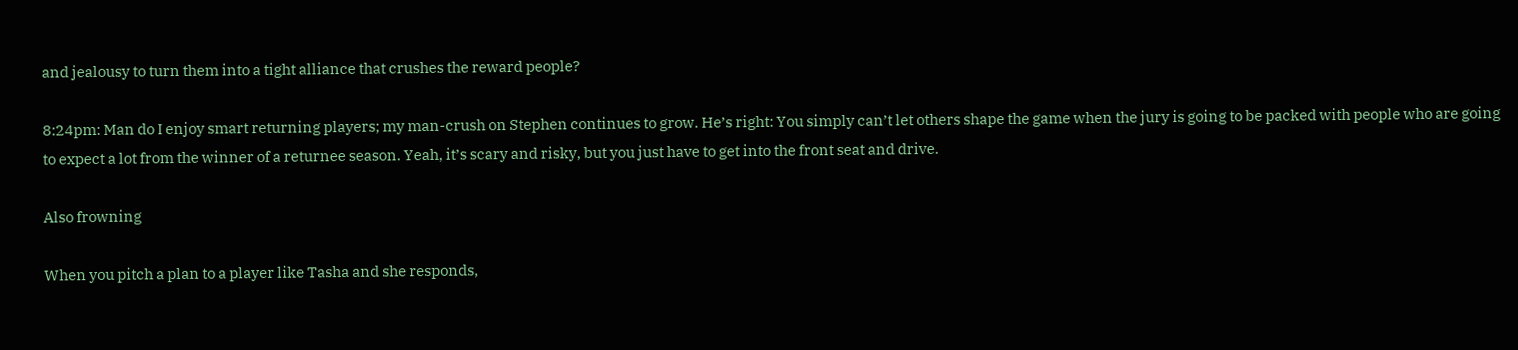and jealousy to turn them into a tight alliance that crushes the reward people?

8:24pm: Man do I enjoy smart returning players; my man-crush on Stephen continues to grow. He’s right: You simply can’t let others shape the game when the jury is going to be packed with people who are going to expect a lot from the winner of a returnee season. Yeah, it’s scary and risky, but you just have to get into the front seat and drive.

Also frowning

When you pitch a plan to a player like Tasha and she responds,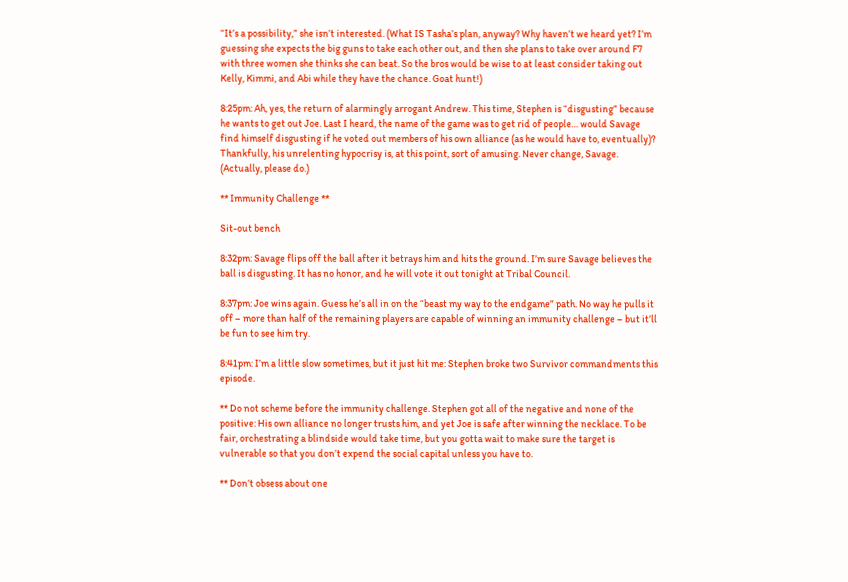“It’s a possibility,” she isn’t interested. (What IS Tasha’s plan, anyway? Why haven’t we heard yet? I’m guessing she expects the big guns to take each other out, and then she plans to take over around F7 with three women she thinks she can beat. So the bros would be wise to at least consider taking out Kelly, Kimmi, and Abi while they have the chance. Goat hunt!)

8:25pm: Ah, yes, the return of alarmingly arrogant Andrew. This time, Stephen is “disgusting” because he wants to get out Joe. Last I heard, the name of the game was to get rid of people… would Savage find himself disgusting if he voted out members of his own alliance (as he would have to, eventually)? Thankfully, his unrelenting hypocrisy is, at this point, sort of amusing. Never change, Savage. (Actually, please do.)

** Immunity Challenge **

Sit-out bench

8:32pm: Savage flips off the ball after it betrays him and hits the ground. I’m sure Savage believes the ball is disgusting. It has no honor, and he will vote it out tonight at Tribal Council.

8:37pm: Joe wins again. Guess he’s all in on the “beast my way to the endgame” path. No way he pulls it off – more than half of the remaining players are capable of winning an immunity challenge – but it’ll be fun to see him try.

8:41pm: I’m a little slow sometimes, but it just hit me: Stephen broke two Survivor commandments this episode.

** Do not scheme before the immunity challenge. Stephen got all of the negative and none of the positive: His own alliance no longer trusts him, and yet Joe is safe after winning the necklace. To be fair, orchestrating a blindside would take time, but you gotta wait to make sure the target is vulnerable so that you don’t expend the social capital unless you have to.

** Don’t obsess about one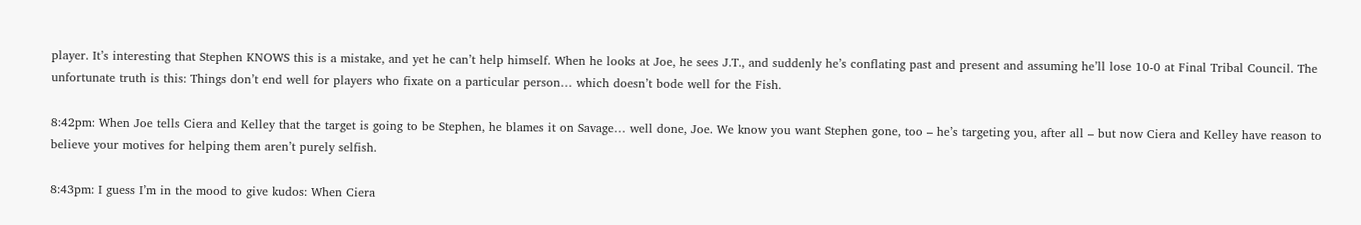player. It’s interesting that Stephen KNOWS this is a mistake, and yet he can’t help himself. When he looks at Joe, he sees J.T., and suddenly he’s conflating past and present and assuming he’ll lose 10-0 at Final Tribal Council. The unfortunate truth is this: Things don’t end well for players who fixate on a particular person… which doesn’t bode well for the Fish.

8:42pm: When Joe tells Ciera and Kelley that the target is going to be Stephen, he blames it on Savage… well done, Joe. We know you want Stephen gone, too – he’s targeting you, after all – but now Ciera and Kelley have reason to believe your motives for helping them aren’t purely selfish.

8:43pm: I guess I’m in the mood to give kudos: When Ciera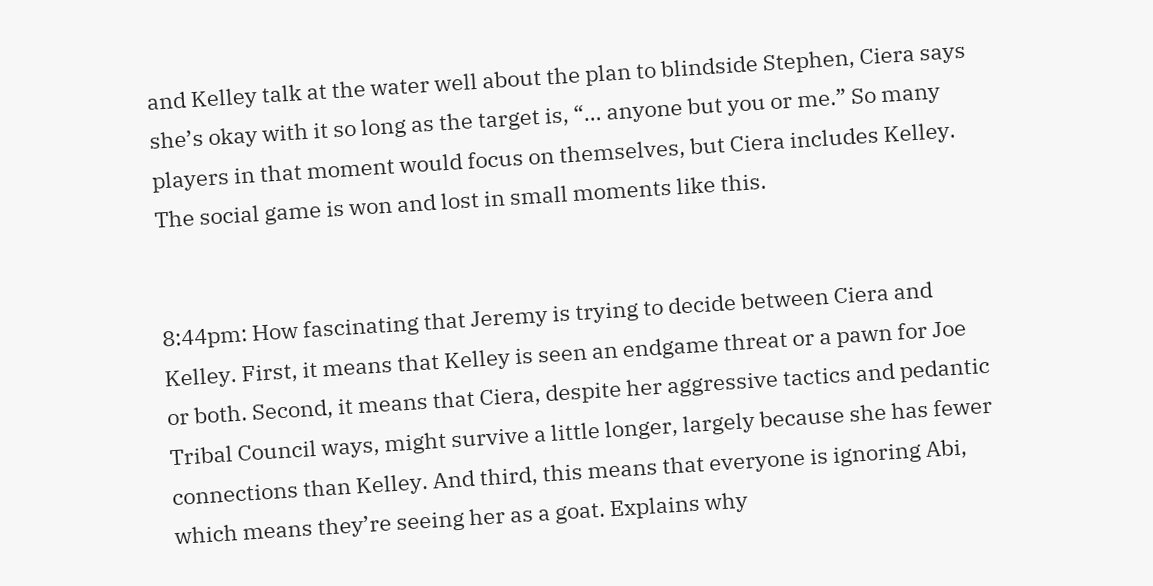and Kelley talk at the water well about the plan to blindside Stephen, Ciera says she’s okay with it so long as the target is, “… anyone but you or me.” So many players in that moment would focus on themselves, but Ciera includes Kelley. The social game is won and lost in small moments like this.


8:44pm: How fascinating that Jeremy is trying to decide between Ciera and Kelley. First, it means that Kelley is seen an endgame threat or a pawn for Joe or both. Second, it means that Ciera, despite her aggressive tactics and pedantic Tribal Council ways, might survive a little longer, largely because she has fewer connections than Kelley. And third, this means that everyone is ignoring Abi, which means they’re seeing her as a goat. Explains why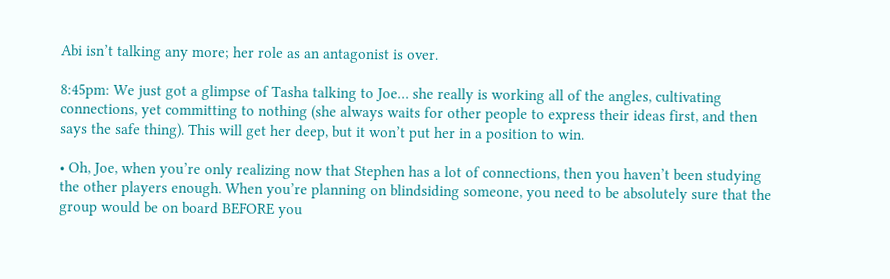Abi isn’t talking any more; her role as an antagonist is over.

8:45pm: We just got a glimpse of Tasha talking to Joe… she really is working all of the angles, cultivating connections, yet committing to nothing (she always waits for other people to express their ideas first, and then says the safe thing). This will get her deep, but it won’t put her in a position to win.

• Oh, Joe, when you’re only realizing now that Stephen has a lot of connections, then you haven’t been studying the other players enough. When you’re planning on blindsiding someone, you need to be absolutely sure that the group would be on board BEFORE you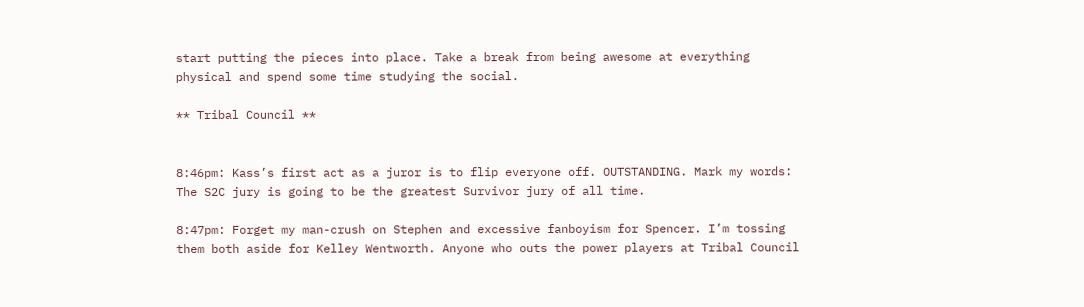start putting the pieces into place. Take a break from being awesome at everything physical and spend some time studying the social.

** Tribal Council **


8:46pm: Kass’s first act as a juror is to flip everyone off. OUTSTANDING. Mark my words: The S2C jury is going to be the greatest Survivor jury of all time.

8:47pm: Forget my man-crush on Stephen and excessive fanboyism for Spencer. I’m tossing them both aside for Kelley Wentworth. Anyone who outs the power players at Tribal Council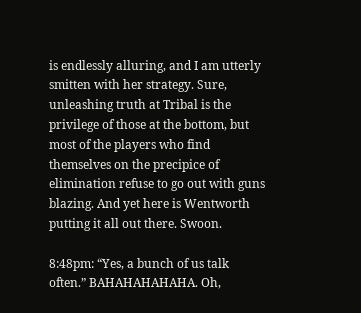is endlessly alluring, and I am utterly smitten with her strategy. Sure, unleashing truth at Tribal is the privilege of those at the bottom, but most of the players who find themselves on the precipice of elimination refuse to go out with guns blazing. And yet here is Wentworth putting it all out there. Swoon.

8:48pm: “Yes, a bunch of us talk often.” BAHAHAHAHAHA. Oh,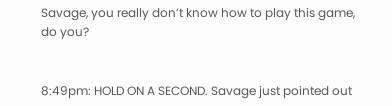Savage, you really don’t know how to play this game, do you?


8:49pm: HOLD ON A SECOND. Savage just pointed out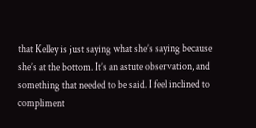that Kelley is just saying what she’s saying because she’s at the bottom. It’s an astute observation, and something that needed to be said. I feel inclined to compliment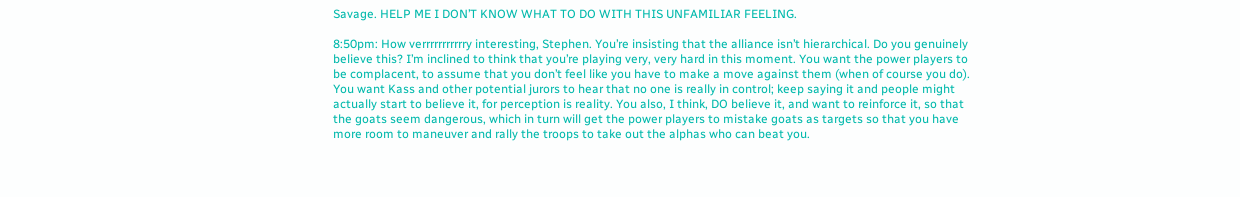Savage. HELP ME I DON’T KNOW WHAT TO DO WITH THIS UNFAMILIAR FEELING.

8:50pm: How verrrrrrrrrrry interesting, Stephen. You’re insisting that the alliance isn’t hierarchical. Do you genuinely believe this? I’m inclined to think that you’re playing very, very hard in this moment. You want the power players to be complacent, to assume that you don’t feel like you have to make a move against them (when of course you do). You want Kass and other potential jurors to hear that no one is really in control; keep saying it and people might actually start to believe it, for perception is reality. You also, I think, DO believe it, and want to reinforce it, so that the goats seem dangerous, which in turn will get the power players to mistake goats as targets so that you have more room to maneuver and rally the troops to take out the alphas who can beat you.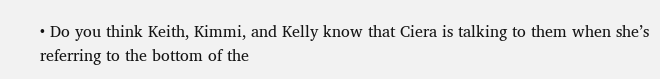• Do you think Keith, Kimmi, and Kelly know that Ciera is talking to them when she’s referring to the bottom of the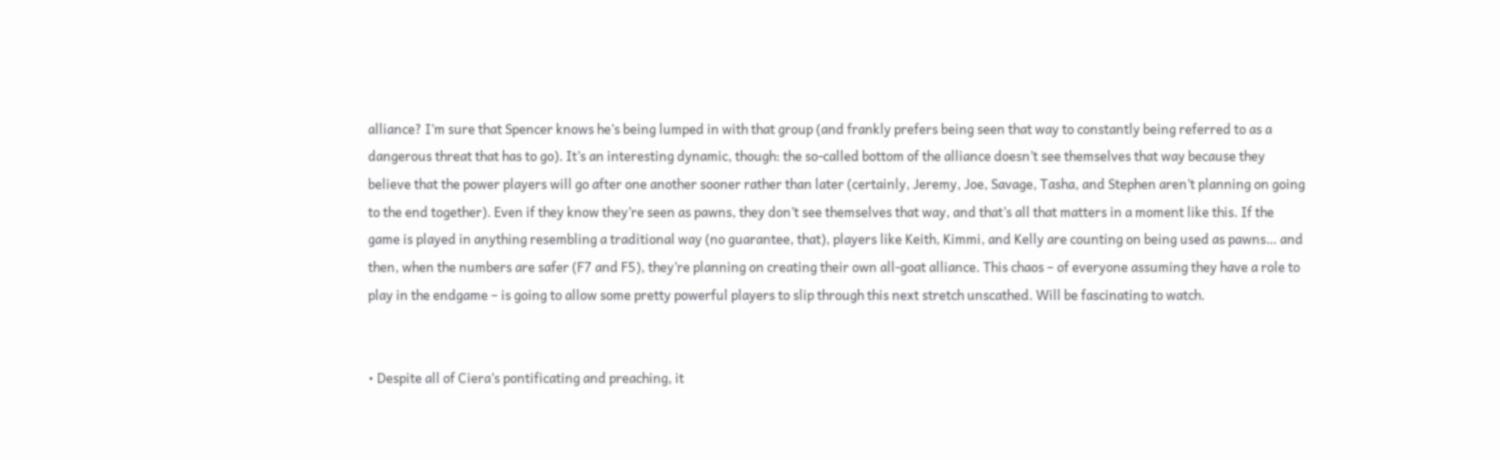alliance? I’m sure that Spencer knows he’s being lumped in with that group (and frankly prefers being seen that way to constantly being referred to as a dangerous threat that has to go). It’s an interesting dynamic, though: the so-called bottom of the alliance doesn’t see themselves that way because they believe that the power players will go after one another sooner rather than later (certainly, Jeremy, Joe, Savage, Tasha, and Stephen aren’t planning on going to the end together). Even if they know they’re seen as pawns, they don’t see themselves that way, and that’s all that matters in a moment like this. If the game is played in anything resembling a traditional way (no guarantee, that), players like Keith, Kimmi, and Kelly are counting on being used as pawns… and then, when the numbers are safer (F7 and F5), they’re planning on creating their own all-goat alliance. This chaos – of everyone assuming they have a role to play in the endgame – is going to allow some pretty powerful players to slip through this next stretch unscathed. Will be fascinating to watch.


• Despite all of Ciera’s pontificating and preaching, it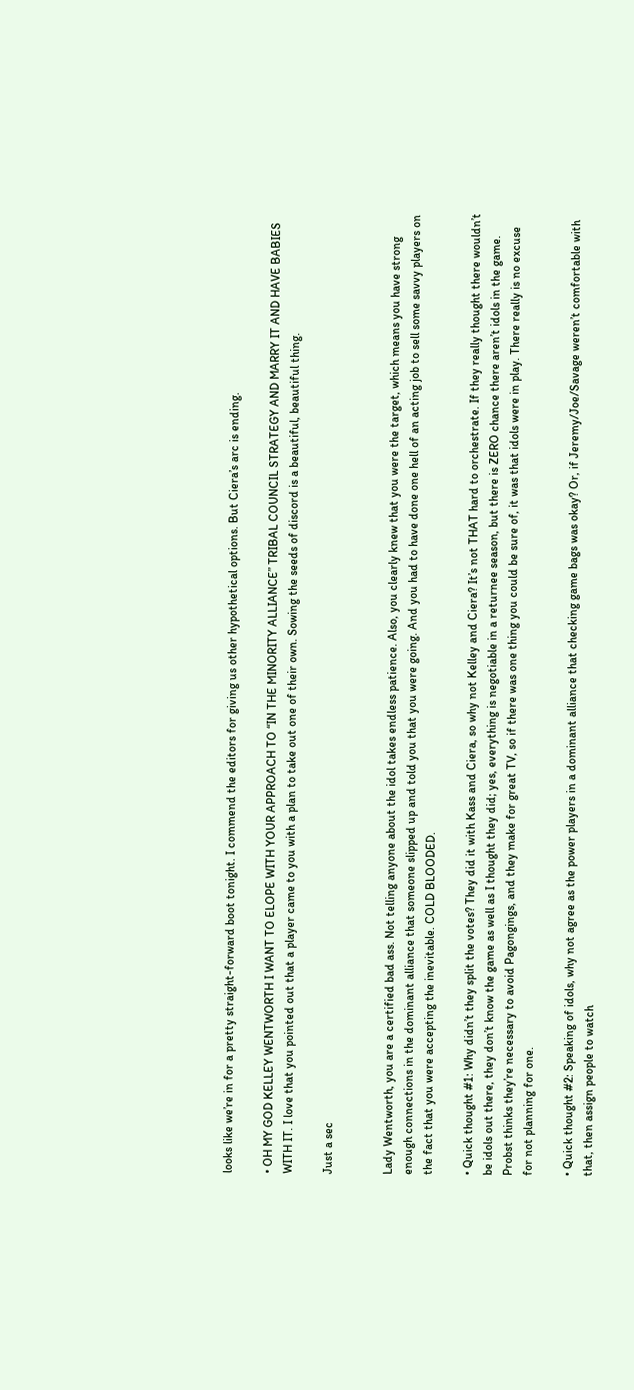looks like we’re in for a pretty straight-forward boot tonight. I commend the editors for giving us other hypothetical options. But Ciera’s arc is ending.

• OH MY GOD KELLEY WENTWORTH I WANT TO ELOPE WITH YOUR APPROACH TO “IN THE MINORITY ALLIANCE” TRIBAL COUNCIL STRATEGY AND MARRY IT AND HAVE BABIES WITH IT. I love that you pointed out that a player came to you with a plan to take out one of their own. Sowing the seeds of discord is a beautiful, beautiful thing.

Just a sec


Lady Wentworth, you are a certified bad ass. Not telling anyone about the idol takes endless patience. Also, you clearly knew that you were the target, which means you have strong enough connections in the dominant alliance that someone slipped up and told you that you were going. And you had to have done one hell of an acting job to sell some savvy players on the fact that you were accepting the inevitable. COLD BLOODED.

• Quick thought #1: Why didn’t they split the votes? They did it with Kass and Ciera, so why not Kelley and Ciera? It’s not THAT hard to orchestrate. If they really thought there wouldn’t be idols out there, they don’t know the game as well as I thought they did; yes, everything is negotiable in a returnee season, but there is ZERO chance there aren’t idols in the game. Probst thinks they’re necessary to avoid Pagongings, and they make for great TV, so if there was one thing you could be sure of, it was that idols were in play. There really is no excuse for not planning for one.

• Quick thought #2: Speaking of idols, why not agree as the power players in a dominant alliance that checking game bags was okay? Or, if Jeremy/Joe/Savage weren’t comfortable with that, then assign people to watch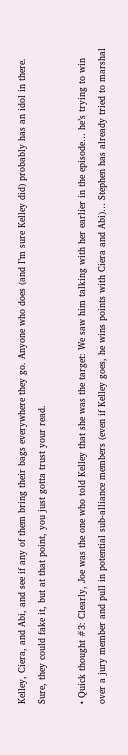Kelley, Ciera, and Abi, and see if any of them bring their bags everywhere they go. Anyone who does (and I’m sure Kelley did) probably has an idol in there. Sure, they could fake it, but at that point, you just gotta trust your read.

• Quick thought #3: Clearly, Joe was the one who told Kelley that she was the target: We saw him talking with her earlier in the episode… he’s trying to win over a jury member and pull in potential sub-alliance members (even if Kelley goes, he wins points with Ciera and Abi)… Stephen has already tried to marshal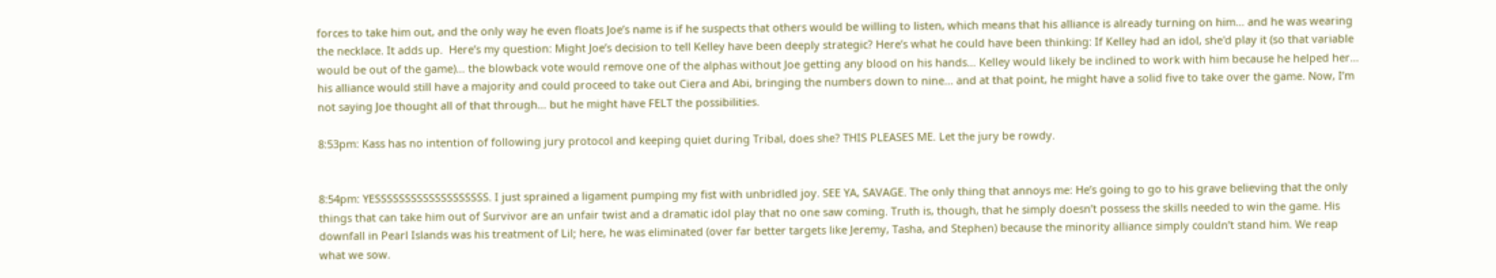forces to take him out, and the only way he even floats Joe’s name is if he suspects that others would be willing to listen, which means that his alliance is already turning on him… and he was wearing the necklace. It adds up.  Here’s my question: Might Joe’s decision to tell Kelley have been deeply strategic? Here’s what he could have been thinking: If Kelley had an idol, she'd play it (so that variable would be out of the game)… the blowback vote would remove one of the alphas without Joe getting any blood on his hands… Kelley would likely be inclined to work with him because he helped her… his alliance would still have a majority and could proceed to take out Ciera and Abi, bringing the numbers down to nine... and at that point, he might have a solid five to take over the game. Now, I’m not saying Joe thought all of that through… but he might have FELT the possibilities.

8:53pm: Kass has no intention of following jury protocol and keeping quiet during Tribal, does she? THIS PLEASES ME. Let the jury be rowdy.


8:54pm: YESSSSSSSSSSSSSSSSSSS. I just sprained a ligament pumping my fist with unbridled joy. SEE YA, SAVAGE. The only thing that annoys me: He’s going to go to his grave believing that the only things that can take him out of Survivor are an unfair twist and a dramatic idol play that no one saw coming. Truth is, though, that he simply doesn’t possess the skills needed to win the game. His downfall in Pearl Islands was his treatment of Lil; here, he was eliminated (over far better targets like Jeremy, Tasha, and Stephen) because the minority alliance simply couldn’t stand him. We reap what we sow.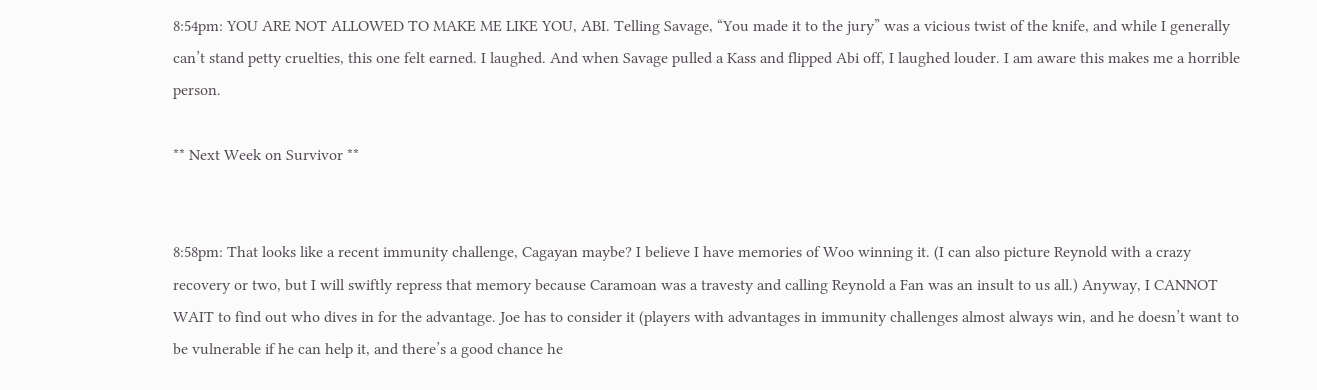8:54pm: YOU ARE NOT ALLOWED TO MAKE ME LIKE YOU, ABI. Telling Savage, “You made it to the jury” was a vicious twist of the knife, and while I generally can’t stand petty cruelties, this one felt earned. I laughed. And when Savage pulled a Kass and flipped Abi off, I laughed louder. I am aware this makes me a horrible person.

** Next Week on Survivor **


8:58pm: That looks like a recent immunity challenge, Cagayan maybe? I believe I have memories of Woo winning it. (I can also picture Reynold with a crazy recovery or two, but I will swiftly repress that memory because Caramoan was a travesty and calling Reynold a Fan was an insult to us all.) Anyway, I CANNOT WAIT to find out who dives in for the advantage. Joe has to consider it (players with advantages in immunity challenges almost always win, and he doesn’t want to be vulnerable if he can help it, and there’s a good chance he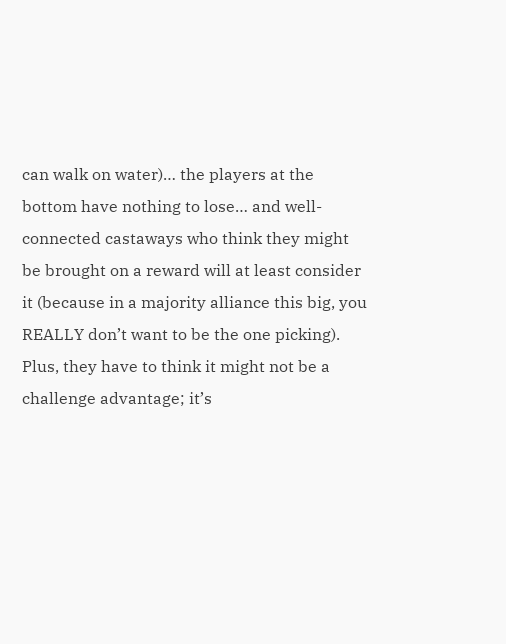can walk on water)… the players at the bottom have nothing to lose… and well-connected castaways who think they might be brought on a reward will at least consider it (because in a majority alliance this big, you REALLY don’t want to be the one picking). Plus, they have to think it might not be a challenge advantage; it’s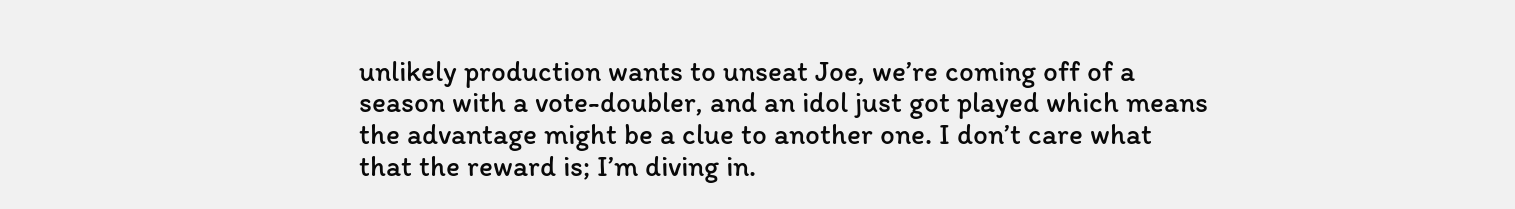unlikely production wants to unseat Joe, we’re coming off of a season with a vote-doubler, and an idol just got played which means the advantage might be a clue to another one. I don’t care what that the reward is; I’m diving in.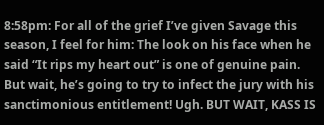8:58pm: For all of the grief I’ve given Savage this season, I feel for him: The look on his face when he said “It rips my heart out” is one of genuine pain. But wait, he’s going to try to infect the jury with his sanctimonious entitlement! Ugh. BUT WAIT, KASS IS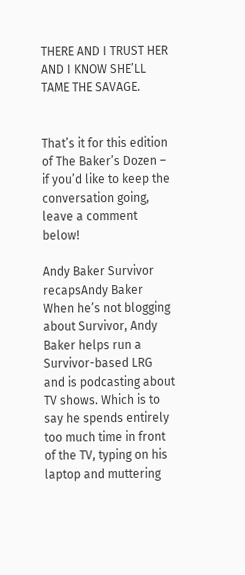THERE AND I TRUST HER AND I KNOW SHE’LL TAME THE SAVAGE.


That’s it for this edition of The Baker’s Dozen – if you’d like to keep the conversation going, leave a comment below!

Andy Baker Survivor recapsAndy Baker When he’s not blogging about Survivor, Andy Baker helps run a Survivor-based LRG and is podcasting about TV shows. Which is to say he spends entirely too much time in front of the TV, typing on his laptop and muttering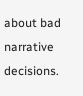about bad narrative decisions.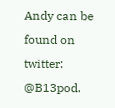Andy can be found on twitter: @B13pod.